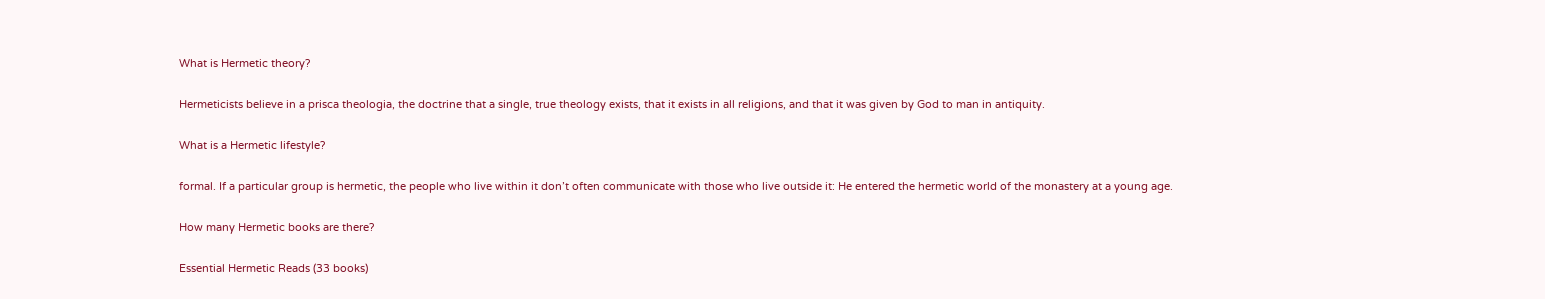What is Hermetic theory?

Hermeticists believe in a prisca theologia, the doctrine that a single, true theology exists, that it exists in all religions, and that it was given by God to man in antiquity.

What is a Hermetic lifestyle?

formal. If a particular group is hermetic, the people who live within it don’t often communicate with those who live outside it: He entered the hermetic world of the monastery at a young age.

How many Hermetic books are there?

Essential Hermetic Reads (33 books)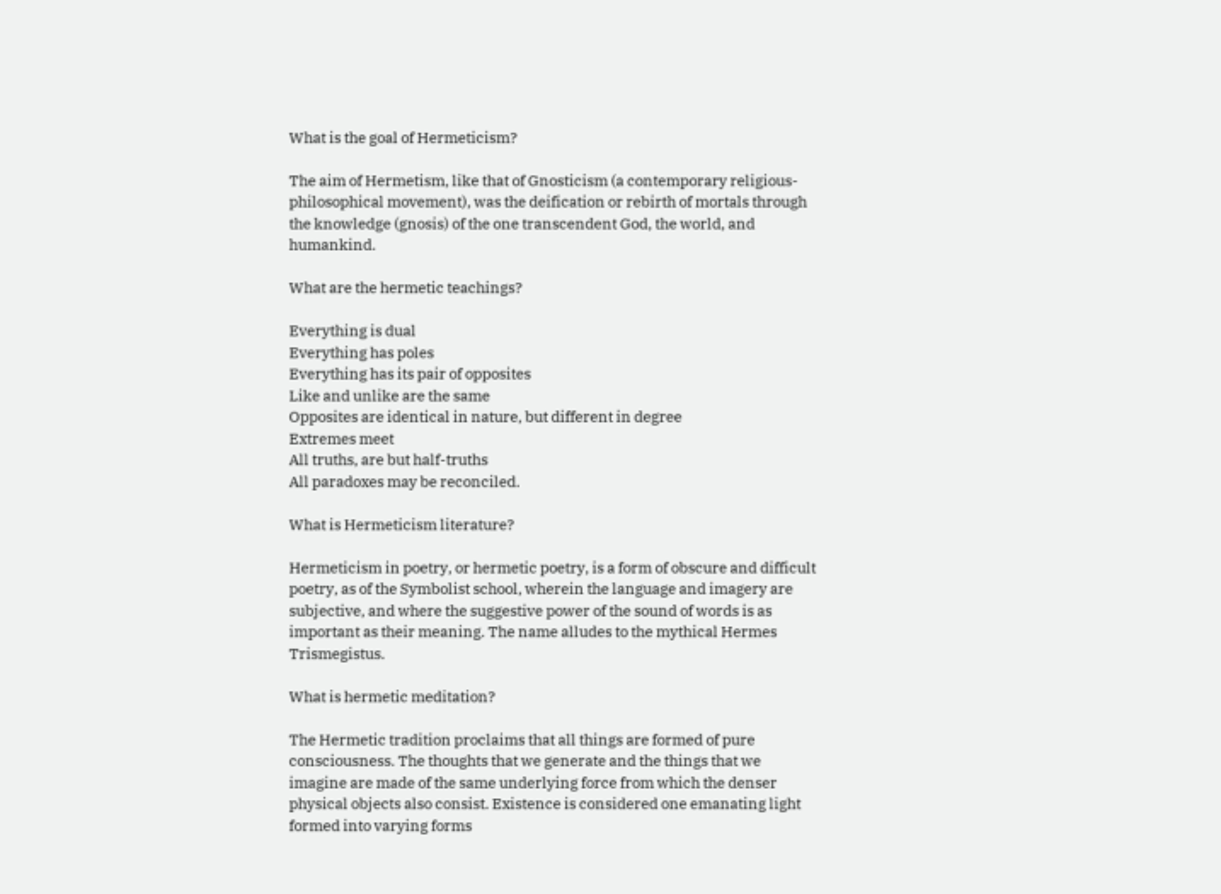What is the goal of Hermeticism?

The aim of Hermetism, like that of Gnosticism (a contemporary religious-philosophical movement), was the deification or rebirth of mortals through the knowledge (gnosis) of the one transcendent God, the world, and humankind.

What are the hermetic teachings?

Everything is dual
Everything has poles
Everything has its pair of opposites
Like and unlike are the same
Opposites are identical in nature, but different in degree
Extremes meet
All truths, are but half-truths
All paradoxes may be reconciled.

What is Hermeticism literature?

Hermeticism in poetry, or hermetic poetry, is a form of obscure and difficult poetry, as of the Symbolist school, wherein the language and imagery are subjective, and where the suggestive power of the sound of words is as important as their meaning. The name alludes to the mythical Hermes Trismegistus.

What is hermetic meditation?

The Hermetic tradition proclaims that all things are formed of pure consciousness. The thoughts that we generate and the things that we imagine are made of the same underlying force from which the denser physical objects also consist. Existence is considered one emanating light formed into varying forms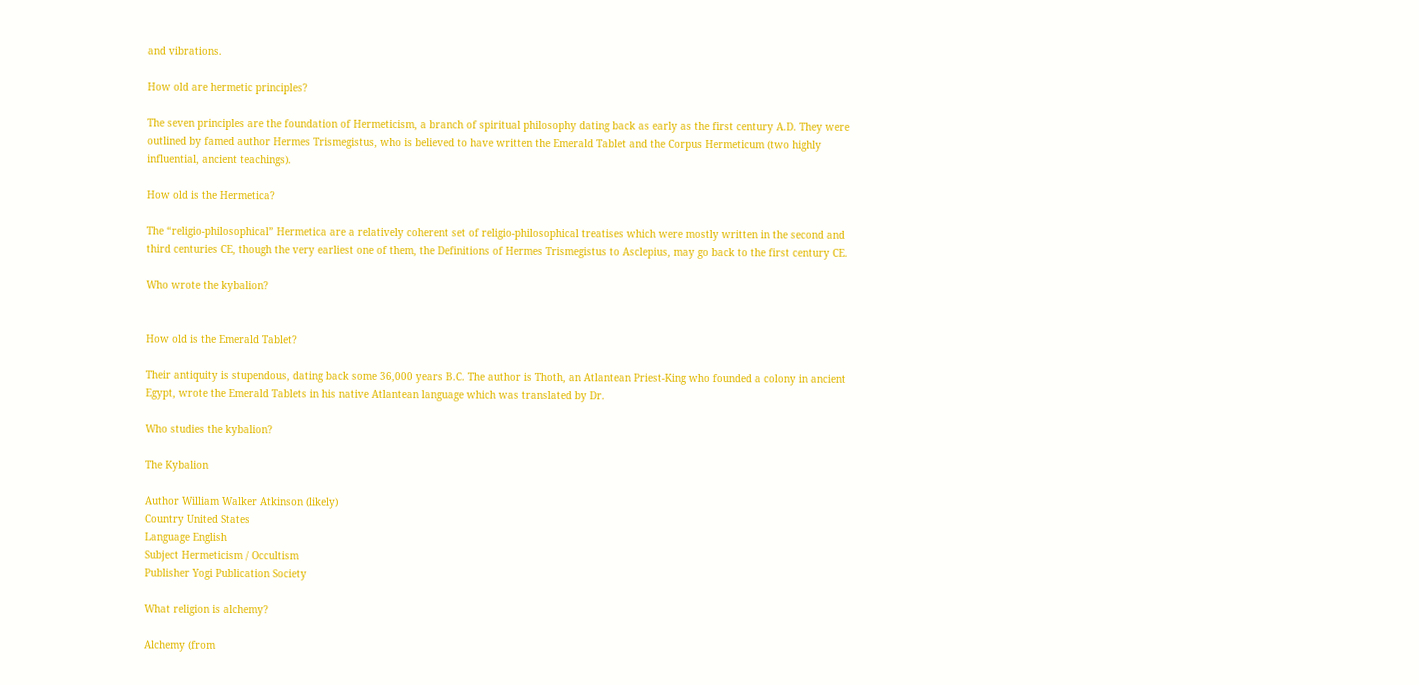and vibrations.

How old are hermetic principles?

The seven principles are the foundation of Hermeticism, a branch of spiritual philosophy dating back as early as the first century A.D. They were outlined by famed author Hermes Trismegistus, who is believed to have written the Emerald Tablet and the Corpus Hermeticum (two highly influential, ancient teachings).

How old is the Hermetica?

The “religio-philosophical” Hermetica are a relatively coherent set of religio-philosophical treatises which were mostly written in the second and third centuries CE, though the very earliest one of them, the Definitions of Hermes Trismegistus to Asclepius, may go back to the first century CE.

Who wrote the kybalion?


How old is the Emerald Tablet?

Their antiquity is stupendous, dating back some 36,000 years B.C. The author is Thoth, an Atlantean Priest-King who founded a colony in ancient Egypt, wrote the Emerald Tablets in his native Atlantean language which was translated by Dr.

Who studies the kybalion?

The Kybalion

Author William Walker Atkinson (likely)
Country United States
Language English
Subject Hermeticism / Occultism
Publisher Yogi Publication Society

What religion is alchemy?

Alchemy (from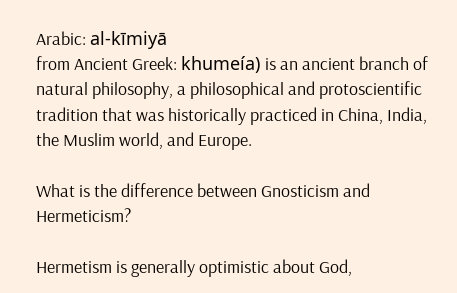Arabic: al-kīmiyā
from Ancient Greek: khumeía) is an ancient branch of natural philosophy, a philosophical and protoscientific tradition that was historically practiced in China, India, the Muslim world, and Europe.

What is the difference between Gnosticism and Hermeticism?

Hermetism is generally optimistic about God,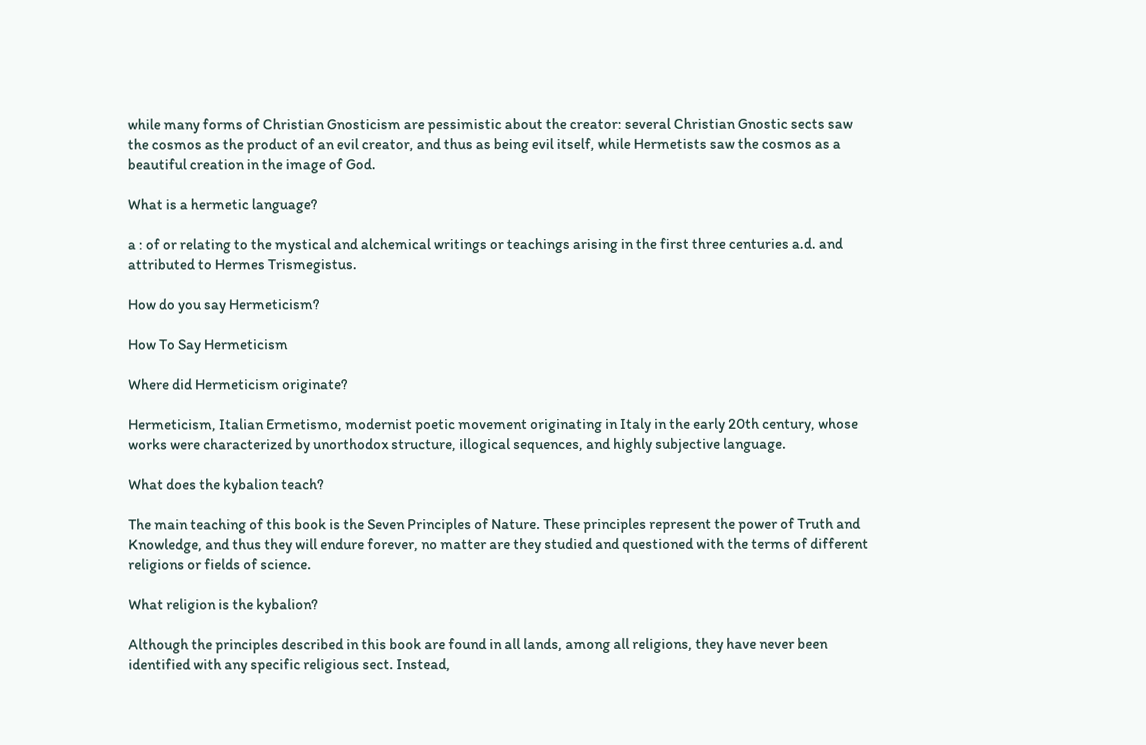while many forms of Christian Gnosticism are pessimistic about the creator: several Christian Gnostic sects saw the cosmos as the product of an evil creator, and thus as being evil itself, while Hermetists saw the cosmos as a beautiful creation in the image of God.

What is a hermetic language?

a : of or relating to the mystical and alchemical writings or teachings arising in the first three centuries a.d. and attributed to Hermes Trismegistus.

How do you say Hermeticism?

How To Say Hermeticism

Where did Hermeticism originate?

Hermeticism, Italian Ermetismo, modernist poetic movement originating in Italy in the early 20th century, whose works were characterized by unorthodox structure, illogical sequences, and highly subjective language.

What does the kybalion teach?

The main teaching of this book is the Seven Principles of Nature. These principles represent the power of Truth and Knowledge, and thus they will endure forever, no matter are they studied and questioned with the terms of different religions or fields of science.

What religion is the kybalion?

Although the principles described in this book are found in all lands, among all religions, they have never been identified with any specific religious sect. Instead,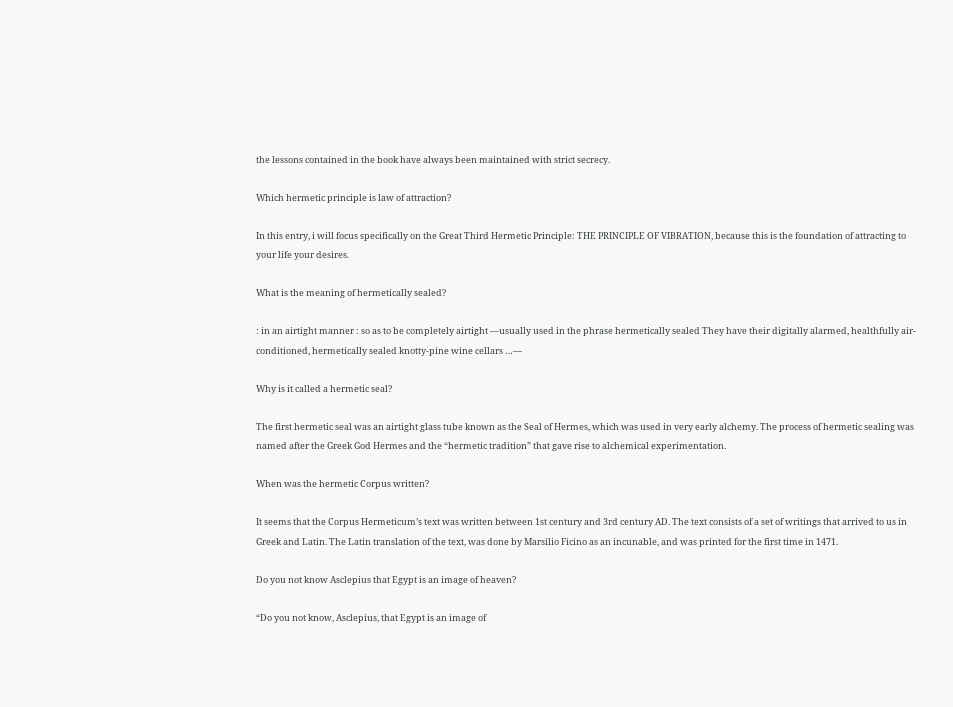the lessons contained in the book have always been maintained with strict secrecy.

Which hermetic principle is law of attraction?

In this entry, i will focus specifically on the Great Third Hermetic Principle: THE PRINCIPLE OF VIBRATION, because this is the foundation of attracting to your life your desires.

What is the meaning of hermetically sealed?

: in an airtight manner : so as to be completely airtight —usually used in the phrase hermetically sealed They have their digitally alarmed, healthfully air-conditioned, hermetically sealed knotty-pine wine cellars …—

Why is it called a hermetic seal?

The first hermetic seal was an airtight glass tube known as the Seal of Hermes, which was used in very early alchemy. The process of hermetic sealing was named after the Greek God Hermes and the “hermetic tradition” that gave rise to alchemical experimentation.

When was the hermetic Corpus written?

It seems that the Corpus Hermeticum’s text was written between 1st century and 3rd century AD. The text consists of a set of writings that arrived to us in Greek and Latin. The Latin translation of the text, was done by Marsilio Ficino as an incunable, and was printed for the first time in 1471.

Do you not know Asclepius that Egypt is an image of heaven?

“Do you not know, Asclepius, that Egypt is an image of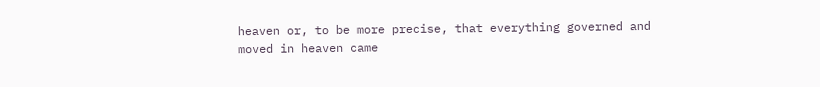heaven or, to be more precise, that everything governed and moved in heaven came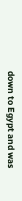down to Egypt and was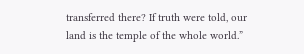transferred there? If truth were told, our land is the temple of the whole world.”